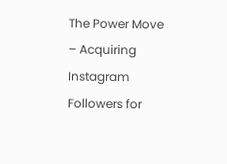The Power Move – Acquiring Instagram Followers for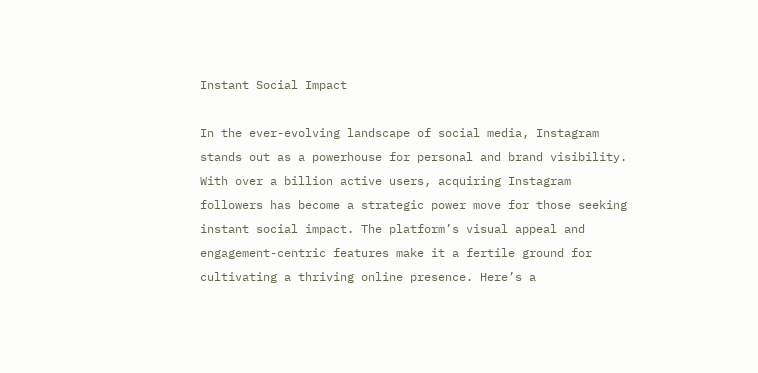Instant Social Impact

In the ever-evolving landscape of social media, Instagram stands out as a powerhouse for personal and brand visibility. With over a billion active users, acquiring Instagram followers has become a strategic power move for those seeking instant social impact. The platform’s visual appeal and engagement-centric features make it a fertile ground for cultivating a thriving online presence. Here’s a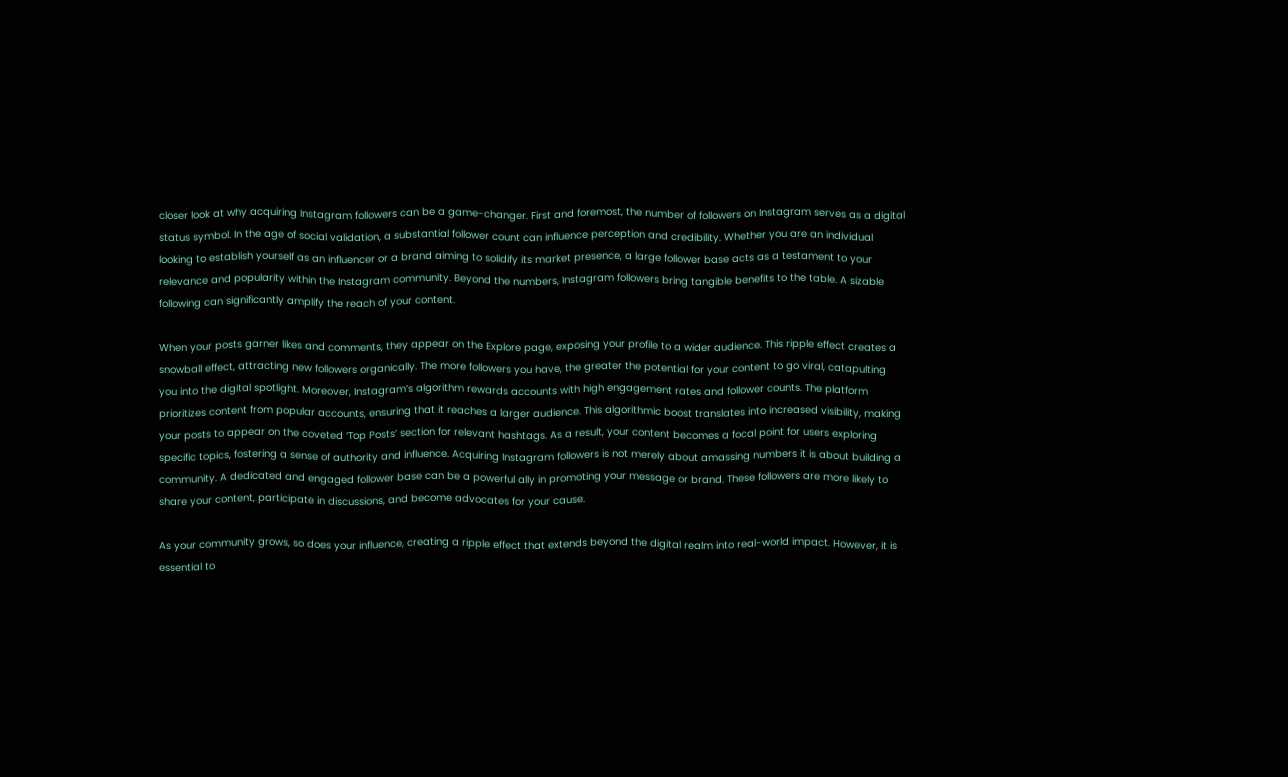closer look at why acquiring Instagram followers can be a game-changer. First and foremost, the number of followers on Instagram serves as a digital status symbol. In the age of social validation, a substantial follower count can influence perception and credibility. Whether you are an individual looking to establish yourself as an influencer or a brand aiming to solidify its market presence, a large follower base acts as a testament to your relevance and popularity within the Instagram community. Beyond the numbers, Instagram followers bring tangible benefits to the table. A sizable following can significantly amplify the reach of your content.

When your posts garner likes and comments, they appear on the Explore page, exposing your profile to a wider audience. This ripple effect creates a snowball effect, attracting new followers organically. The more followers you have, the greater the potential for your content to go viral, catapulting you into the digital spotlight. Moreover, Instagram’s algorithm rewards accounts with high engagement rates and follower counts. The platform prioritizes content from popular accounts, ensuring that it reaches a larger audience. This algorithmic boost translates into increased visibility, making your posts to appear on the coveted ‘Top Posts’ section for relevant hashtags. As a result, your content becomes a focal point for users exploring specific topics, fostering a sense of authority and influence. Acquiring Instagram followers is not merely about amassing numbers it is about building a community. A dedicated and engaged follower base can be a powerful ally in promoting your message or brand. These followers are more likely to share your content, participate in discussions, and become advocates for your cause.

As your community grows, so does your influence, creating a ripple effect that extends beyond the digital realm into real-world impact. However, it is essential to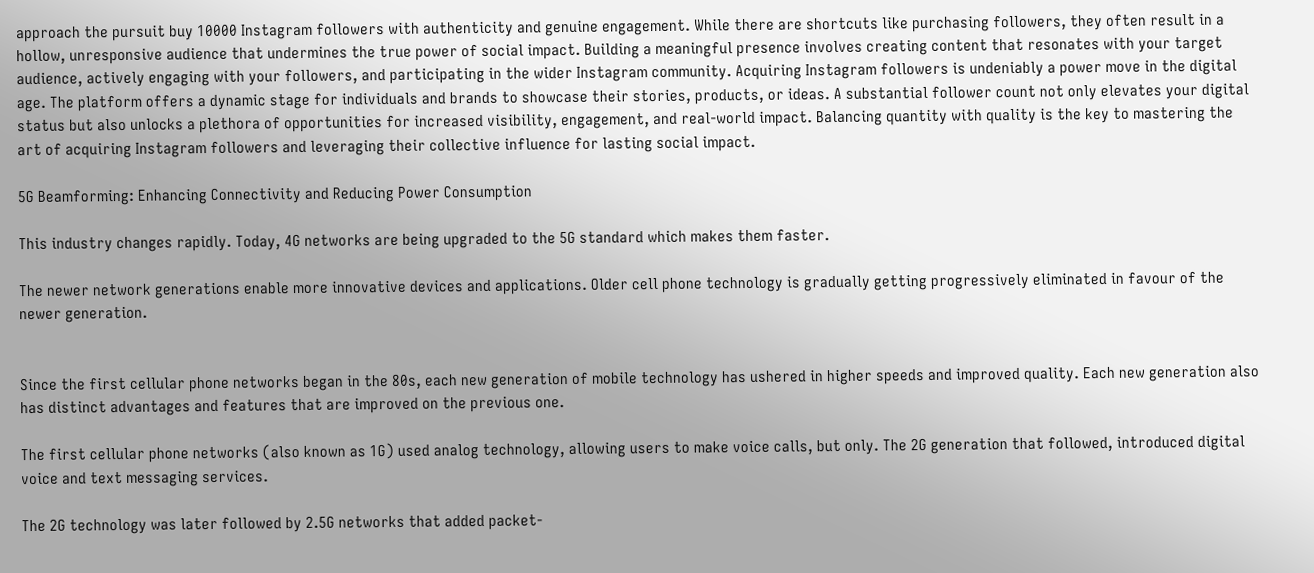approach the pursuit buy 10000 Instagram followers with authenticity and genuine engagement. While there are shortcuts like purchasing followers, they often result in a hollow, unresponsive audience that undermines the true power of social impact. Building a meaningful presence involves creating content that resonates with your target audience, actively engaging with your followers, and participating in the wider Instagram community. Acquiring Instagram followers is undeniably a power move in the digital age. The platform offers a dynamic stage for individuals and brands to showcase their stories, products, or ideas. A substantial follower count not only elevates your digital status but also unlocks a plethora of opportunities for increased visibility, engagement, and real-world impact. Balancing quantity with quality is the key to mastering the art of acquiring Instagram followers and leveraging their collective influence for lasting social impact.

5G Beamforming: Enhancing Connectivity and Reducing Power Consumption

This industry changes rapidly. Today, 4G networks are being upgraded to the 5G standard which makes them faster.

The newer network generations enable more innovative devices and applications. Older cell phone technology is gradually getting progressively eliminated in favour of the newer generation.


Since the first cellular phone networks began in the 80s, each new generation of mobile technology has ushered in higher speeds and improved quality. Each new generation also has distinct advantages and features that are improved on the previous one.

The first cellular phone networks (also known as 1G) used analog technology, allowing users to make voice calls, but only. The 2G generation that followed, introduced digital voice and text messaging services.

The 2G technology was later followed by 2.5G networks that added packet-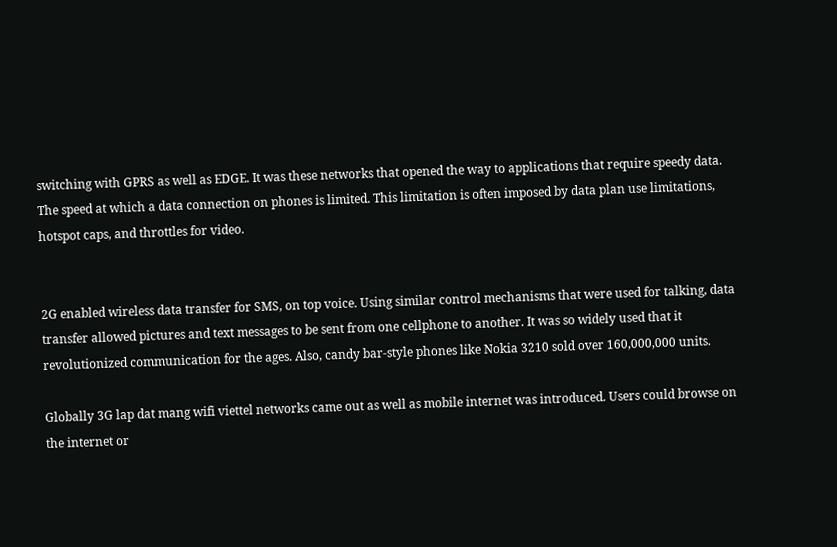switching with GPRS as well as EDGE. It was these networks that opened the way to applications that require speedy data. The speed at which a data connection on phones is limited. This limitation is often imposed by data plan use limitations, hotspot caps, and throttles for video.


2G enabled wireless data transfer for SMS, on top voice. Using similar control mechanisms that were used for talking, data transfer allowed pictures and text messages to be sent from one cellphone to another. It was so widely used that it revolutionized communication for the ages. Also, candy bar-style phones like Nokia 3210 sold over 160,000,000 units.

Globally 3G lap dat mang wifi viettel networks came out as well as mobile internet was introduced. Users could browse on the internet or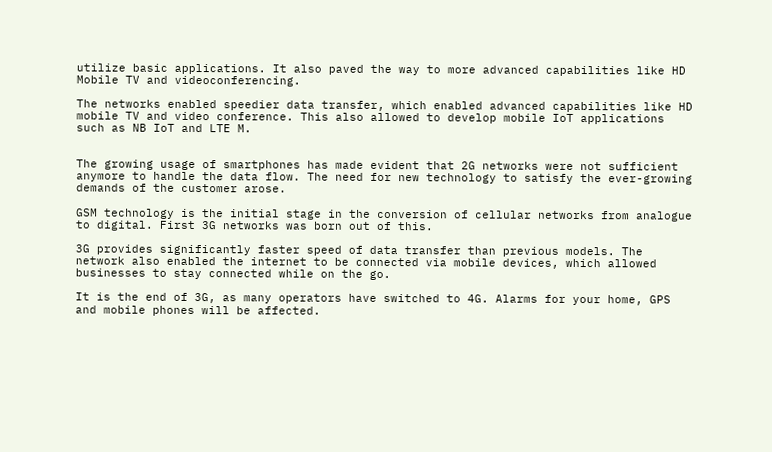utilize basic applications. It also paved the way to more advanced capabilities like HD Mobile TV and videoconferencing.

The networks enabled speedier data transfer, which enabled advanced capabilities like HD mobile TV and video conference. This also allowed to develop mobile IoT applications such as NB IoT and LTE M.


The growing usage of smartphones has made evident that 2G networks were not sufficient anymore to handle the data flow. The need for new technology to satisfy the ever-growing demands of the customer arose.

GSM technology is the initial stage in the conversion of cellular networks from analogue to digital. First 3G networks was born out of this.

3G provides significantly faster speed of data transfer than previous models. The network also enabled the internet to be connected via mobile devices, which allowed businesses to stay connected while on the go.

It is the end of 3G, as many operators have switched to 4G. Alarms for your home, GPS and mobile phones will be affected.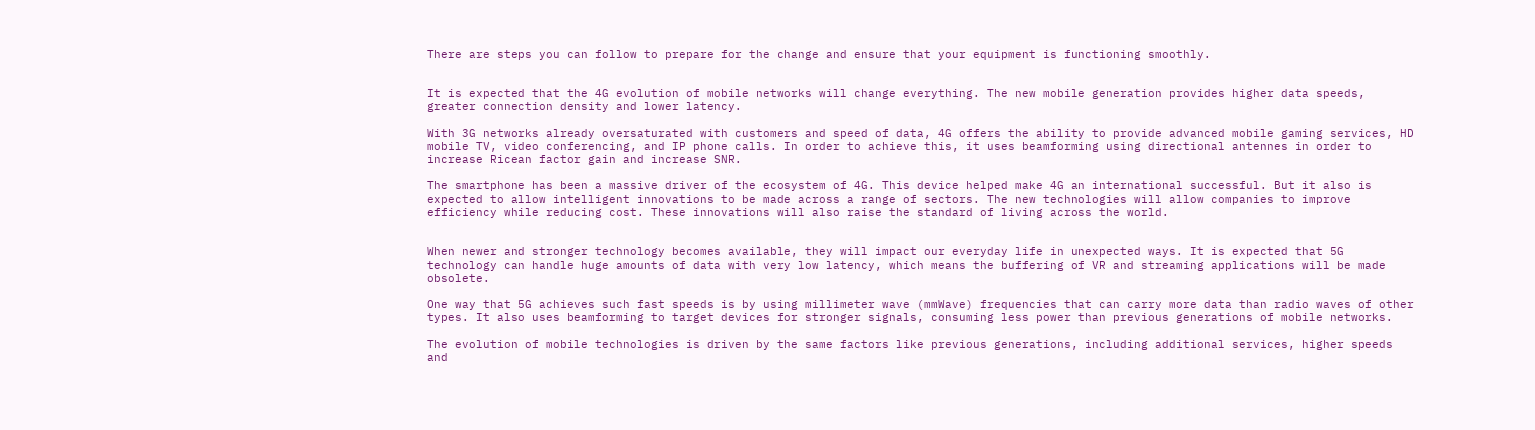There are steps you can follow to prepare for the change and ensure that your equipment is functioning smoothly.


It is expected that the 4G evolution of mobile networks will change everything. The new mobile generation provides higher data speeds, greater connection density and lower latency.

With 3G networks already oversaturated with customers and speed of data, 4G offers the ability to provide advanced mobile gaming services, HD mobile TV, video conferencing, and IP phone calls. In order to achieve this, it uses beamforming using directional antennes in order to increase Ricean factor gain and increase SNR.

The smartphone has been a massive driver of the ecosystem of 4G. This device helped make 4G an international successful. But it also is expected to allow intelligent innovations to be made across a range of sectors. The new technologies will allow companies to improve efficiency while reducing cost. These innovations will also raise the standard of living across the world.


When newer and stronger technology becomes available, they will impact our everyday life in unexpected ways. It is expected that 5G technology can handle huge amounts of data with very low latency, which means the buffering of VR and streaming applications will be made obsolete.

One way that 5G achieves such fast speeds is by using millimeter wave (mmWave) frequencies that can carry more data than radio waves of other types. It also uses beamforming to target devices for stronger signals, consuming less power than previous generations of mobile networks.

The evolution of mobile technologies is driven by the same factors like previous generations, including additional services, higher speeds and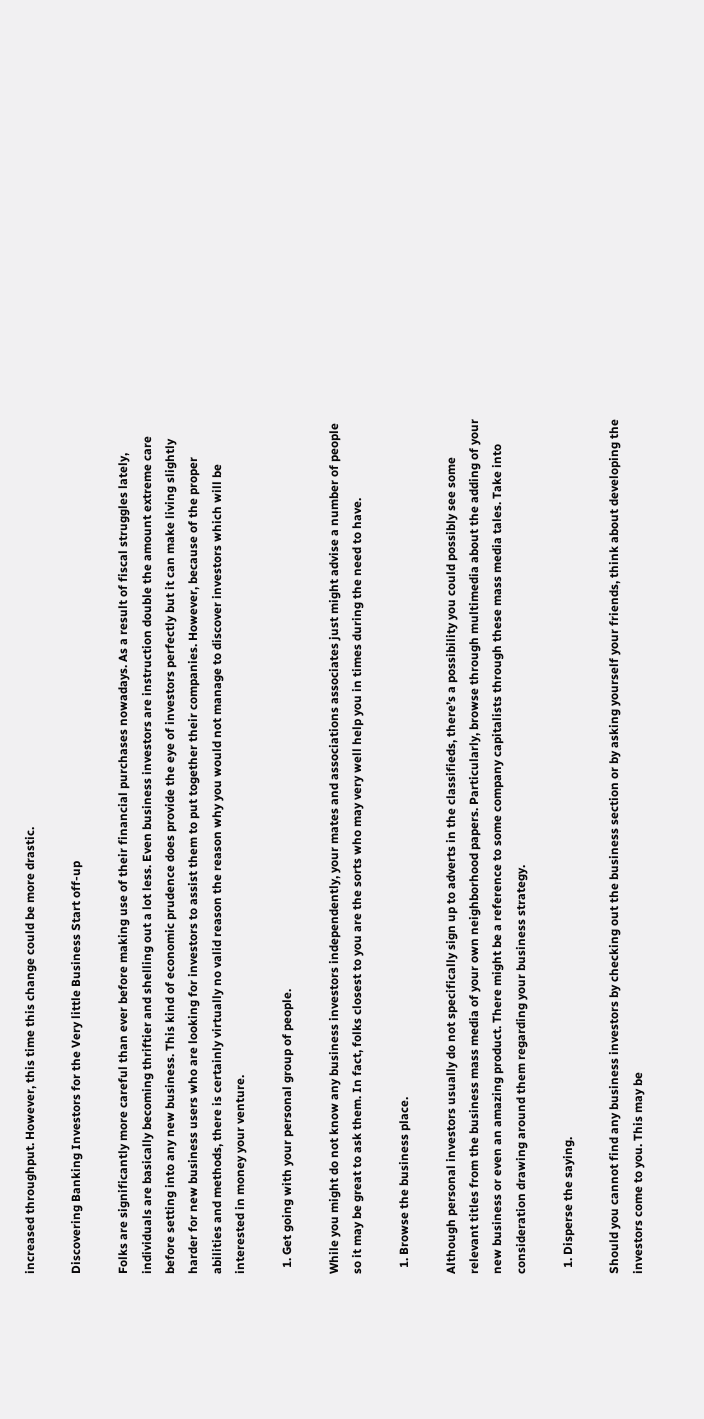increased throughput. However, this time this change could be more drastic.

Discovering Banking Investors for the Very little Business Start off-up

Folks are significantly more careful than ever before making use of their financial purchases nowadays. As a result of fiscal struggles lately, individuals are basically becoming thriftier and shelling out a lot less. Even business investors are instruction double the amount extreme care before setting into any new business. This kind of economic prudence does provide the eye of investors perfectly but it can make living slightly harder for new business users who are looking for investors to assist them to put together their companies. However, because of the proper abilities and methods, there is certainly virtually no valid reason the reason why you would not manage to discover investors which will be interested in money your venture.

  1. Get going with your personal group of people.

While you might do not know any business investors independently, your mates and associations associates just might advise a number of people so it may be great to ask them. In fact, folks closest to you are the sorts who may very well help you in times during the need to have.

  1. Browse the business place.

Although personal investors usually do not specifically sign up to adverts in the classifieds, there’s a possibility you could possibly see some relevant titles from the business mass media of your own neighborhood papers. Particularly, browse through multimedia about the adding of your new business or even an amazing product. There might be a reference to some company capitalists through these mass media tales. Take into consideration drawing around them regarding your business strategy.

  1. Disperse the saying.

Should you cannot find any business investors by checking out the business section or by asking yourself your friends, think about developing the investors come to you. This may be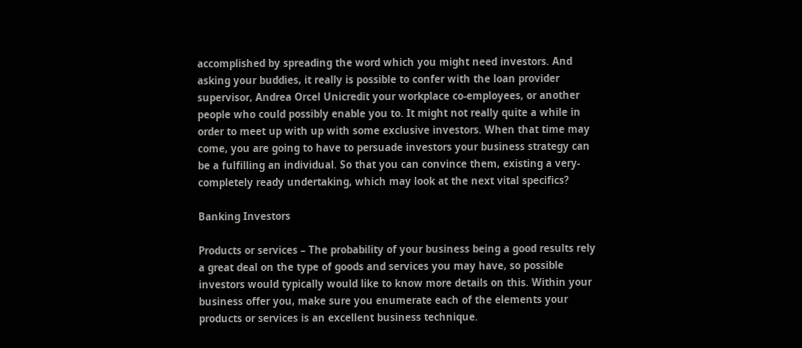accomplished by spreading the word which you might need investors. And asking your buddies, it really is possible to confer with the loan provider supervisor, Andrea Orcel Unicredit your workplace co-employees, or another people who could possibly enable you to. It might not really quite a while in order to meet up with up with some exclusive investors. When that time may come, you are going to have to persuade investors your business strategy can be a fulfilling an individual. So that you can convince them, existing a very-completely ready undertaking, which may look at the next vital specifics?

Banking Investors

Products or services – The probability of your business being a good results rely a great deal on the type of goods and services you may have, so possible investors would typically would like to know more details on this. Within your business offer you, make sure you enumerate each of the elements your products or services is an excellent business technique.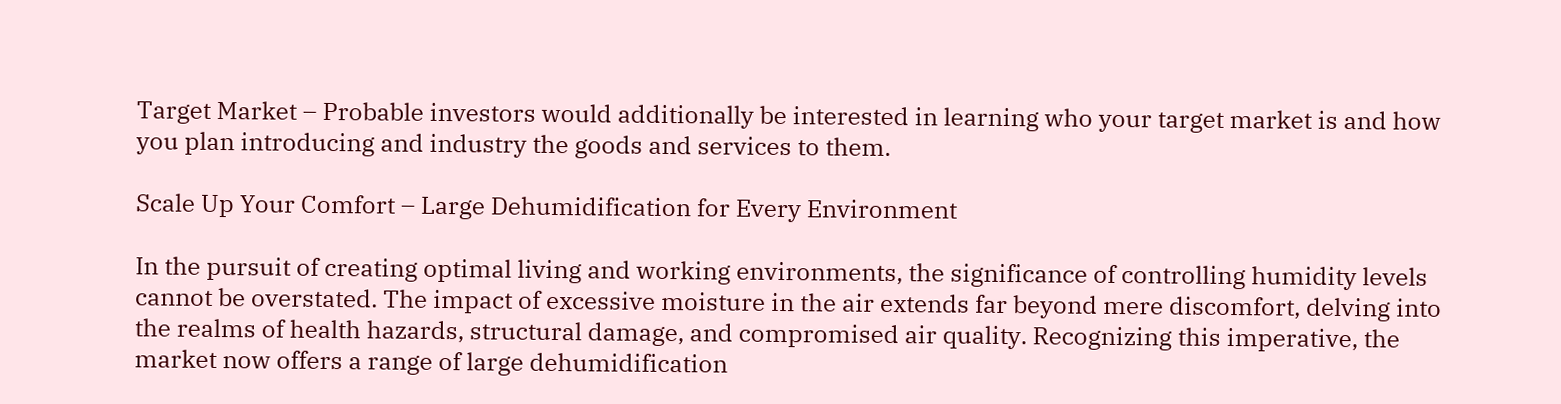Target Market – Probable investors would additionally be interested in learning who your target market is and how you plan introducing and industry the goods and services to them.

Scale Up Your Comfort – Large Dehumidification for Every Environment

In the pursuit of creating optimal living and working environments, the significance of controlling humidity levels cannot be overstated. The impact of excessive moisture in the air extends far beyond mere discomfort, delving into the realms of health hazards, structural damage, and compromised air quality. Recognizing this imperative, the market now offers a range of large dehumidification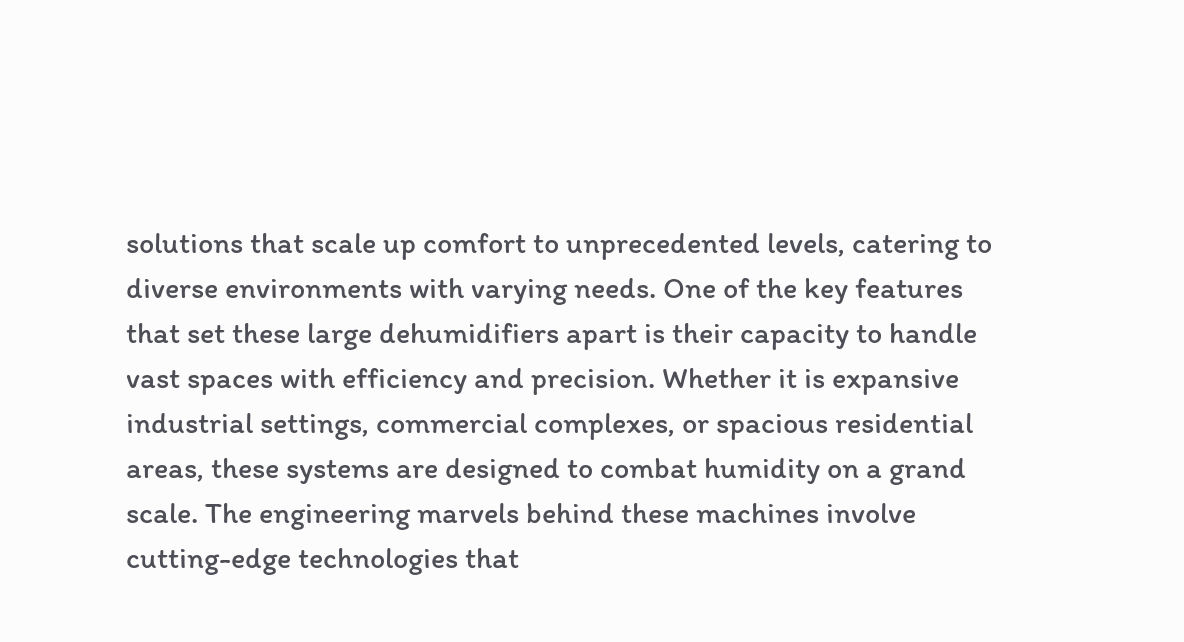solutions that scale up comfort to unprecedented levels, catering to diverse environments with varying needs. One of the key features that set these large dehumidifiers apart is their capacity to handle vast spaces with efficiency and precision. Whether it is expansive industrial settings, commercial complexes, or spacious residential areas, these systems are designed to combat humidity on a grand scale. The engineering marvels behind these machines involve cutting-edge technologies that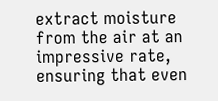extract moisture from the air at an impressive rate, ensuring that even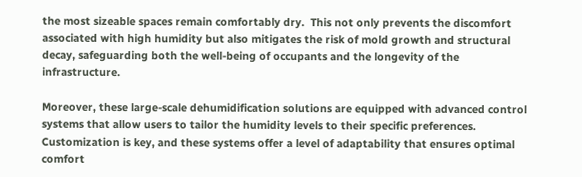the most sizeable spaces remain comfortably dry.  This not only prevents the discomfort associated with high humidity but also mitigates the risk of mold growth and structural decay, safeguarding both the well-being of occupants and the longevity of the infrastructure.

Moreover, these large-scale dehumidification solutions are equipped with advanced control systems that allow users to tailor the humidity levels to their specific preferences. Customization is key, and these systems offer a level of adaptability that ensures optimal comfort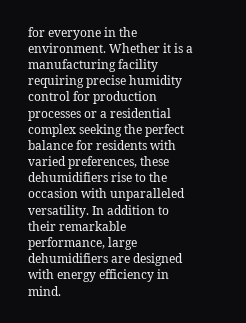for everyone in the environment. Whether it is a manufacturing facility requiring precise humidity control for production processes or a residential complex seeking the perfect balance for residents with varied preferences, these dehumidifiers rise to the occasion with unparalleled versatility. In addition to their remarkable performance, large dehumidifiers are designed with energy efficiency in mind.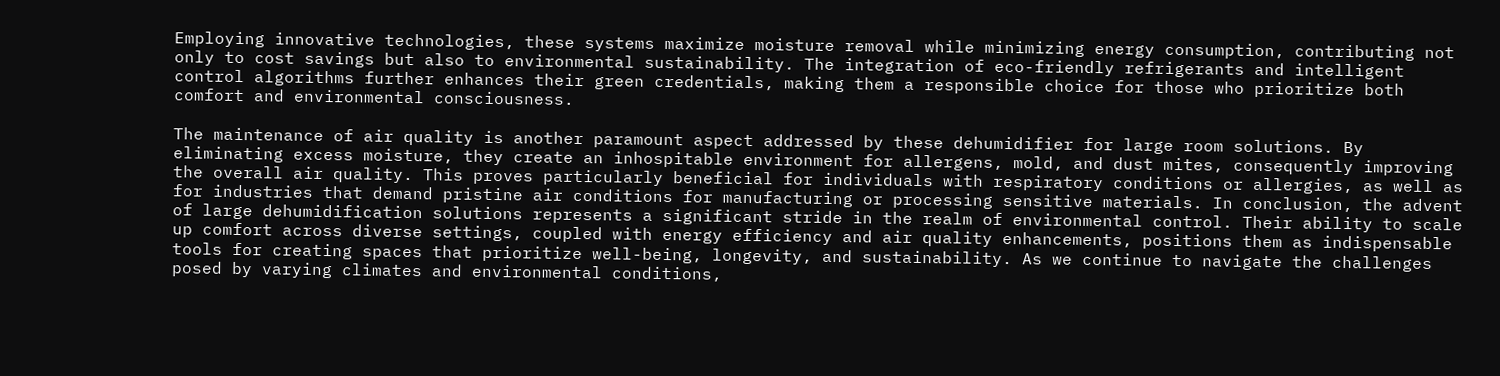Employing innovative technologies, these systems maximize moisture removal while minimizing energy consumption, contributing not only to cost savings but also to environmental sustainability. The integration of eco-friendly refrigerants and intelligent control algorithms further enhances their green credentials, making them a responsible choice for those who prioritize both comfort and environmental consciousness.

The maintenance of air quality is another paramount aspect addressed by these dehumidifier for large room solutions. By eliminating excess moisture, they create an inhospitable environment for allergens, mold, and dust mites, consequently improving the overall air quality. This proves particularly beneficial for individuals with respiratory conditions or allergies, as well as for industries that demand pristine air conditions for manufacturing or processing sensitive materials. In conclusion, the advent of large dehumidification solutions represents a significant stride in the realm of environmental control. Their ability to scale up comfort across diverse settings, coupled with energy efficiency and air quality enhancements, positions them as indispensable tools for creating spaces that prioritize well-being, longevity, and sustainability. As we continue to navigate the challenges posed by varying climates and environmental conditions,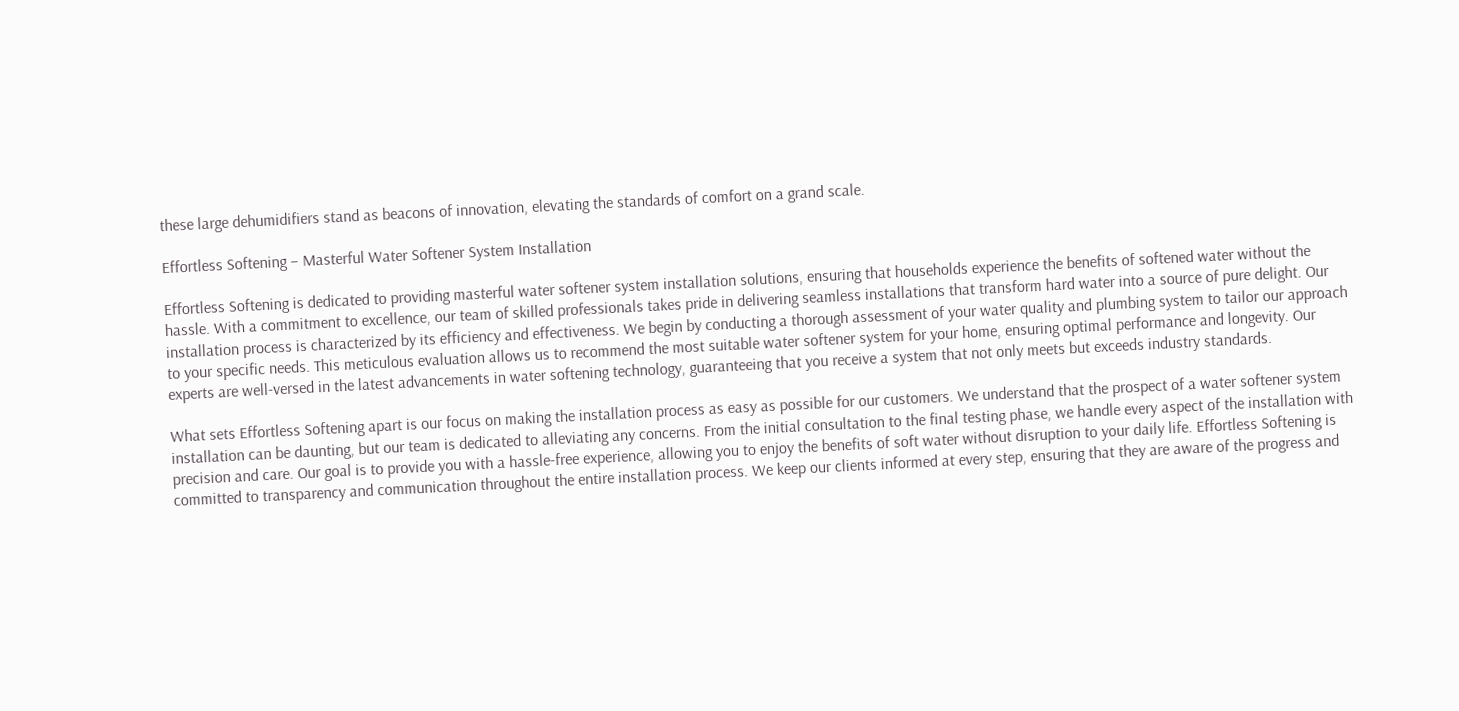these large dehumidifiers stand as beacons of innovation, elevating the standards of comfort on a grand scale.

Effortless Softening – Masterful Water Softener System Installation

Effortless Softening is dedicated to providing masterful water softener system installation solutions, ensuring that households experience the benefits of softened water without the hassle. With a commitment to excellence, our team of skilled professionals takes pride in delivering seamless installations that transform hard water into a source of pure delight. Our installation process is characterized by its efficiency and effectiveness. We begin by conducting a thorough assessment of your water quality and plumbing system to tailor our approach to your specific needs. This meticulous evaluation allows us to recommend the most suitable water softener system for your home, ensuring optimal performance and longevity. Our experts are well-versed in the latest advancements in water softening technology, guaranteeing that you receive a system that not only meets but exceeds industry standards.

What sets Effortless Softening apart is our focus on making the installation process as easy as possible for our customers. We understand that the prospect of a water softener system installation can be daunting, but our team is dedicated to alleviating any concerns. From the initial consultation to the final testing phase, we handle every aspect of the installation with precision and care. Our goal is to provide you with a hassle-free experience, allowing you to enjoy the benefits of soft water without disruption to your daily life. Effortless Softening is committed to transparency and communication throughout the entire installation process. We keep our clients informed at every step, ensuring that they are aware of the progress and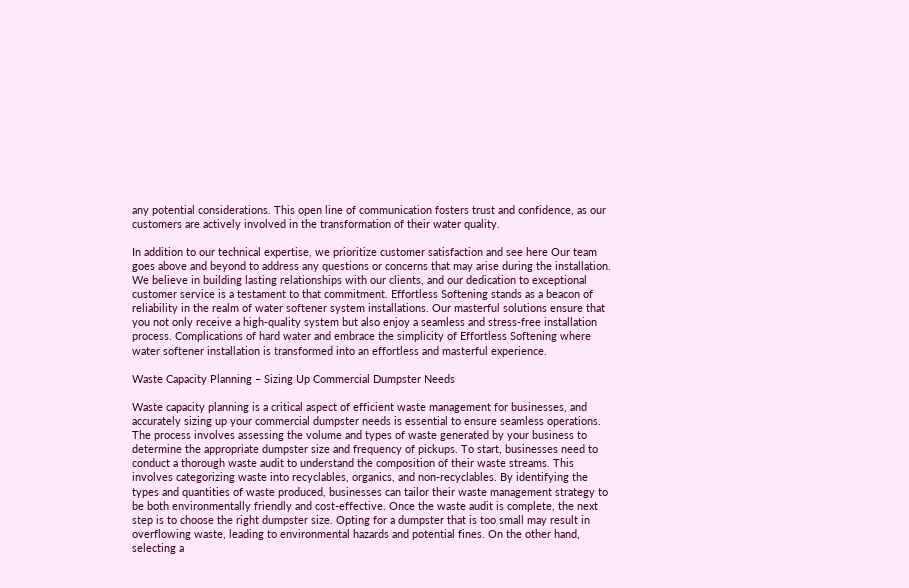any potential considerations. This open line of communication fosters trust and confidence, as our customers are actively involved in the transformation of their water quality.

In addition to our technical expertise, we prioritize customer satisfaction and see here Our team goes above and beyond to address any questions or concerns that may arise during the installation. We believe in building lasting relationships with our clients, and our dedication to exceptional customer service is a testament to that commitment. Effortless Softening stands as a beacon of reliability in the realm of water softener system installations. Our masterful solutions ensure that you not only receive a high-quality system but also enjoy a seamless and stress-free installation process. Complications of hard water and embrace the simplicity of Effortless Softening where water softener installation is transformed into an effortless and masterful experience.

Waste Capacity Planning – Sizing Up Commercial Dumpster Needs

Waste capacity planning is a critical aspect of efficient waste management for businesses, and accurately sizing up your commercial dumpster needs is essential to ensure seamless operations. The process involves assessing the volume and types of waste generated by your business to determine the appropriate dumpster size and frequency of pickups. To start, businesses need to conduct a thorough waste audit to understand the composition of their waste streams. This involves categorizing waste into recyclables, organics, and non-recyclables. By identifying the types and quantities of waste produced, businesses can tailor their waste management strategy to be both environmentally friendly and cost-effective. Once the waste audit is complete, the next step is to choose the right dumpster size. Opting for a dumpster that is too small may result in overflowing waste, leading to environmental hazards and potential fines. On the other hand, selecting a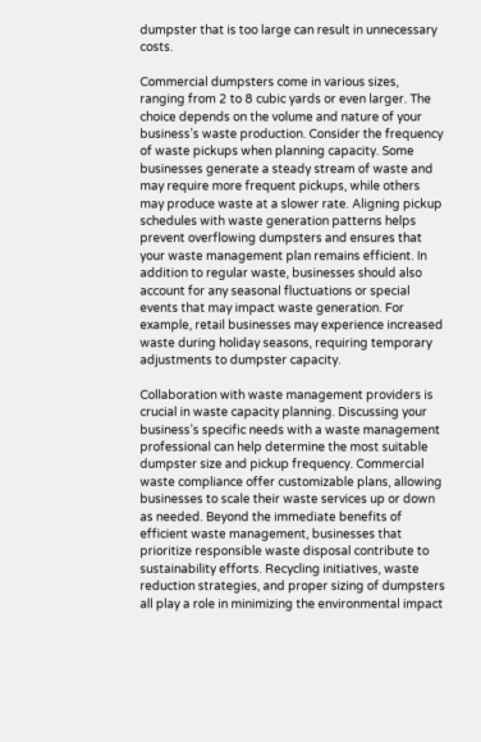dumpster that is too large can result in unnecessary costs.

Commercial dumpsters come in various sizes, ranging from 2 to 8 cubic yards or even larger. The choice depends on the volume and nature of your business’s waste production. Consider the frequency of waste pickups when planning capacity. Some businesses generate a steady stream of waste and may require more frequent pickups, while others may produce waste at a slower rate. Aligning pickup schedules with waste generation patterns helps prevent overflowing dumpsters and ensures that your waste management plan remains efficient. In addition to regular waste, businesses should also account for any seasonal fluctuations or special events that may impact waste generation. For example, retail businesses may experience increased waste during holiday seasons, requiring temporary adjustments to dumpster capacity.

Collaboration with waste management providers is crucial in waste capacity planning. Discussing your business’s specific needs with a waste management professional can help determine the most suitable dumpster size and pickup frequency. Commercial waste compliance offer customizable plans, allowing businesses to scale their waste services up or down as needed. Beyond the immediate benefits of efficient waste management, businesses that prioritize responsible waste disposal contribute to sustainability efforts. Recycling initiatives, waste reduction strategies, and proper sizing of dumpsters all play a role in minimizing the environmental impact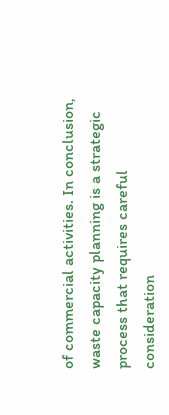of commercial activities. In conclusion, waste capacity planning is a strategic process that requires careful consideration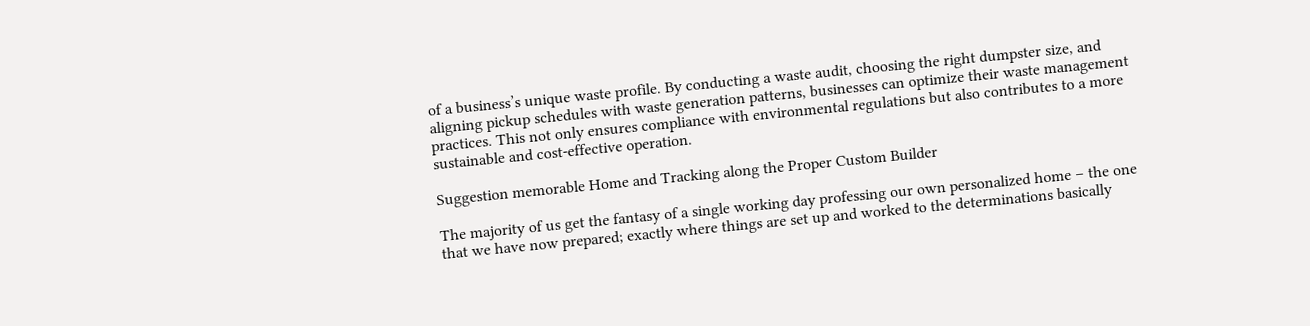of a business’s unique waste profile. By conducting a waste audit, choosing the right dumpster size, and aligning pickup schedules with waste generation patterns, businesses can optimize their waste management practices. This not only ensures compliance with environmental regulations but also contributes to a more sustainable and cost-effective operation.

Suggestion memorable Home and Tracking along the Proper Custom Builder

The majority of us get the fantasy of a single working day professing our own personalized home – the one that we have now prepared; exactly where things are set up and worked to the determinations basically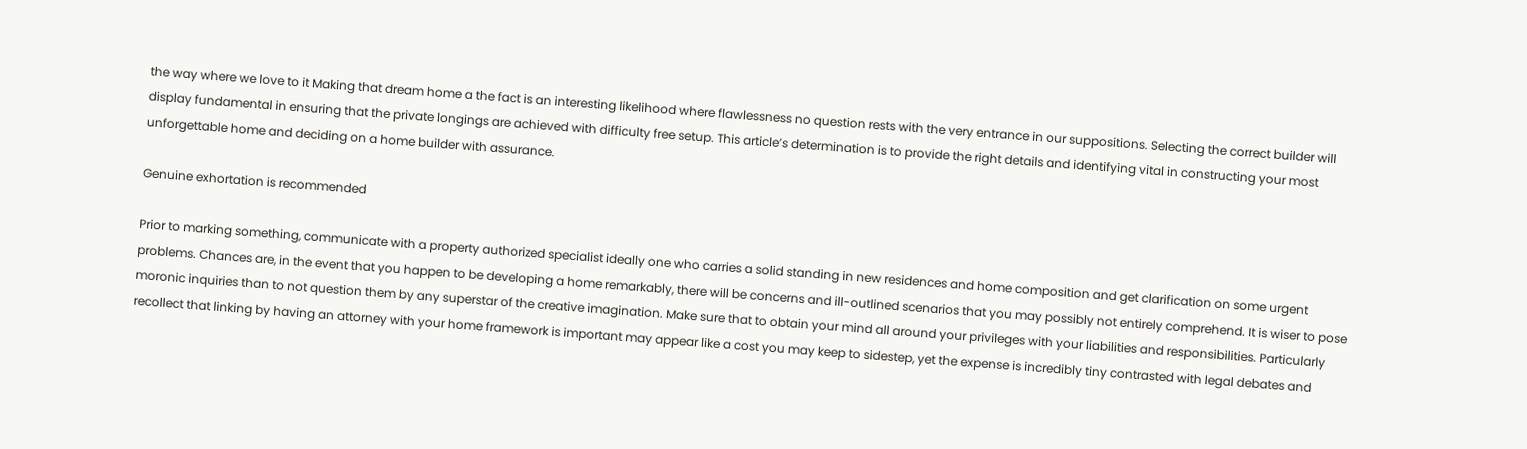the way where we love to it Making that dream home a the fact is an interesting likelihood where flawlessness no question rests with the very entrance in our suppositions. Selecting the correct builder will display fundamental in ensuring that the private longings are achieved with difficulty free setup. This article’s determination is to provide the right details and identifying vital in constructing your most unforgettable home and deciding on a home builder with assurance.

Genuine exhortation is recommended

Prior to marking something, communicate with a property authorized specialist ideally one who carries a solid standing in new residences and home composition and get clarification on some urgent problems. Chances are, in the event that you happen to be developing a home remarkably, there will be concerns and ill-outlined scenarios that you may possibly not entirely comprehend. It is wiser to pose moronic inquiries than to not question them by any superstar of the creative imagination. Make sure that to obtain your mind all around your privileges with your liabilities and responsibilities. Particularly recollect that linking by having an attorney with your home framework is important may appear like a cost you may keep to sidestep, yet the expense is incredibly tiny contrasted with legal debates and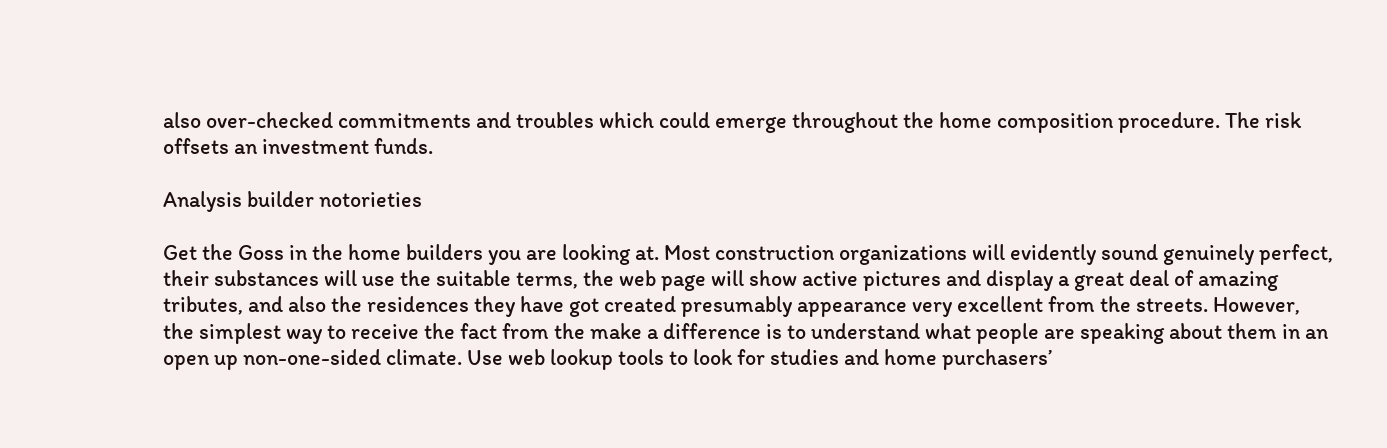also over-checked commitments and troubles which could emerge throughout the home composition procedure. The risk offsets an investment funds.

Analysis builder notorieties

Get the Goss in the home builders you are looking at. Most construction organizations will evidently sound genuinely perfect, their substances will use the suitable terms, the web page will show active pictures and display a great deal of amazing tributes, and also the residences they have got created presumably appearance very excellent from the streets. However, the simplest way to receive the fact from the make a difference is to understand what people are speaking about them in an open up non-one-sided climate. Use web lookup tools to look for studies and home purchasers’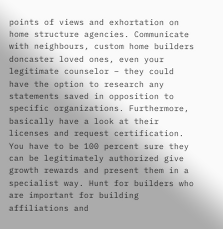points of views and exhortation on home structure agencies. Communicate with neighbours, custom home builders doncaster loved ones, even your legitimate counselor – they could have the option to research any statements saved in opposition to specific organizations. Furthermore, basically have a look at their licenses and request certification. You have to be 100 percent sure they can be legitimately authorized give growth rewards and present them in a specialist way. Hunt for builders who are important for building affiliations and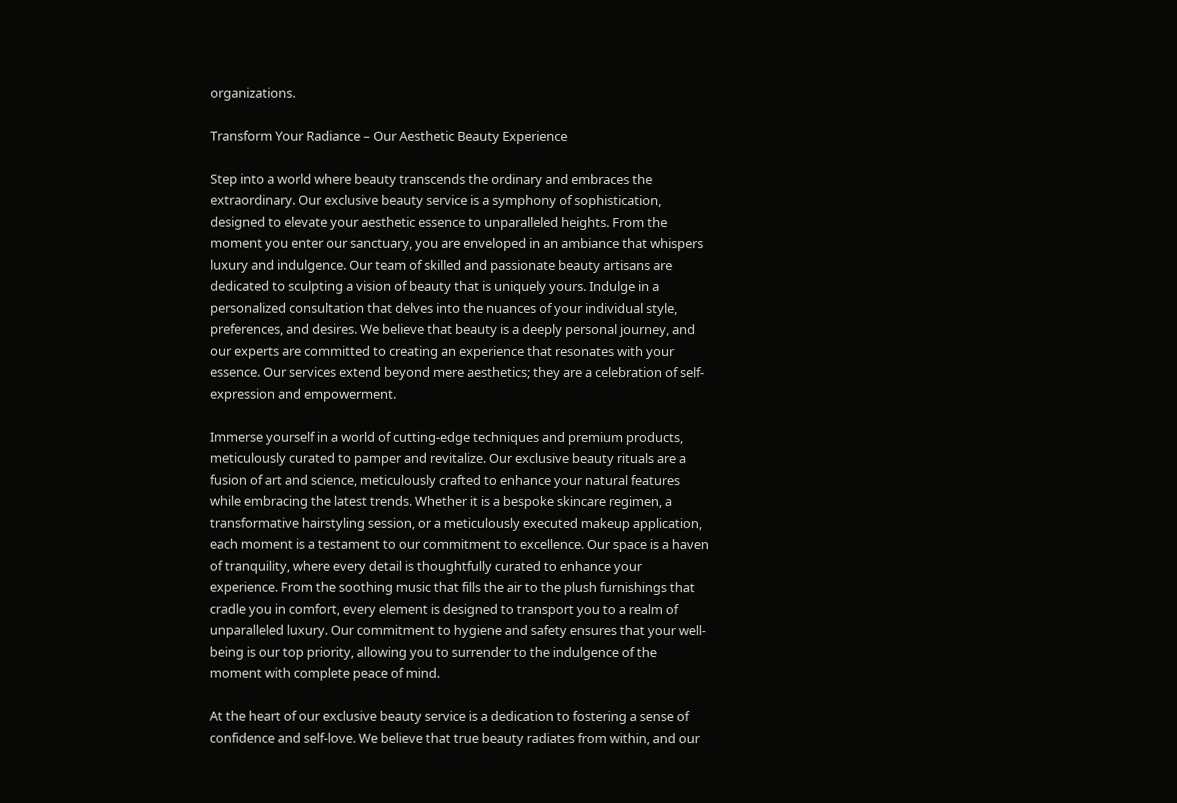organizations.

Transform Your Radiance – Our Aesthetic Beauty Experience

Step into a world where beauty transcends the ordinary and embraces the extraordinary. Our exclusive beauty service is a symphony of sophistication, designed to elevate your aesthetic essence to unparalleled heights. From the moment you enter our sanctuary, you are enveloped in an ambiance that whispers luxury and indulgence. Our team of skilled and passionate beauty artisans are dedicated to sculpting a vision of beauty that is uniquely yours. Indulge in a personalized consultation that delves into the nuances of your individual style, preferences, and desires. We believe that beauty is a deeply personal journey, and our experts are committed to creating an experience that resonates with your essence. Our services extend beyond mere aesthetics; they are a celebration of self-expression and empowerment.

Immerse yourself in a world of cutting-edge techniques and premium products, meticulously curated to pamper and revitalize. Our exclusive beauty rituals are a fusion of art and science, meticulously crafted to enhance your natural features while embracing the latest trends. Whether it is a bespoke skincare regimen, a transformative hairstyling session, or a meticulously executed makeup application, each moment is a testament to our commitment to excellence. Our space is a haven of tranquility, where every detail is thoughtfully curated to enhance your experience. From the soothing music that fills the air to the plush furnishings that cradle you in comfort, every element is designed to transport you to a realm of unparalleled luxury. Our commitment to hygiene and safety ensures that your well-being is our top priority, allowing you to surrender to the indulgence of the moment with complete peace of mind.

At the heart of our exclusive beauty service is a dedication to fostering a sense of confidence and self-love. We believe that true beauty radiates from within, and our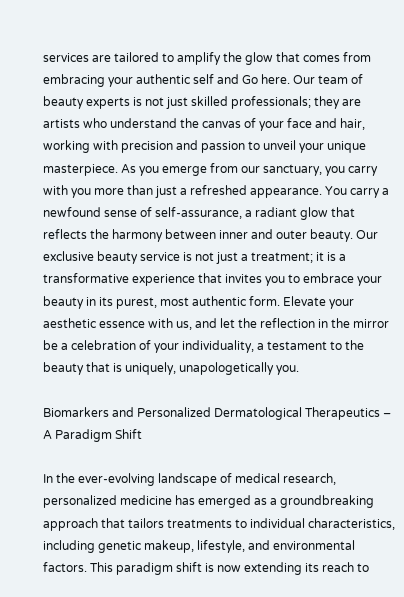services are tailored to amplify the glow that comes from embracing your authentic self and Go here. Our team of beauty experts is not just skilled professionals; they are artists who understand the canvas of your face and hair, working with precision and passion to unveil your unique masterpiece. As you emerge from our sanctuary, you carry with you more than just a refreshed appearance. You carry a newfound sense of self-assurance, a radiant glow that reflects the harmony between inner and outer beauty. Our exclusive beauty service is not just a treatment; it is a transformative experience that invites you to embrace your beauty in its purest, most authentic form. Elevate your aesthetic essence with us, and let the reflection in the mirror be a celebration of your individuality, a testament to the beauty that is uniquely, unapologetically you.

Biomarkers and Personalized Dermatological Therapeutics – A Paradigm Shift

In the ever-evolving landscape of medical research, personalized medicine has emerged as a groundbreaking approach that tailors treatments to individual characteristics, including genetic makeup, lifestyle, and environmental factors. This paradigm shift is now extending its reach to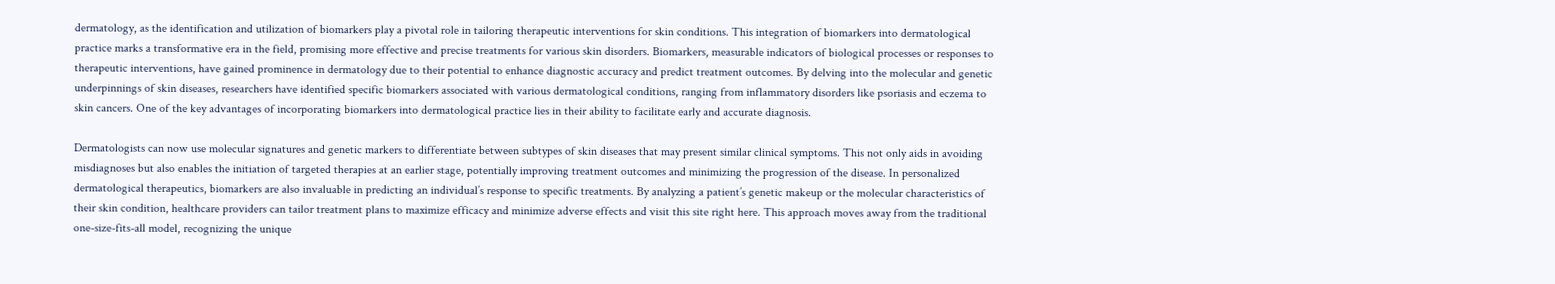dermatology, as the identification and utilization of biomarkers play a pivotal role in tailoring therapeutic interventions for skin conditions. This integration of biomarkers into dermatological practice marks a transformative era in the field, promising more effective and precise treatments for various skin disorders. Biomarkers, measurable indicators of biological processes or responses to therapeutic interventions, have gained prominence in dermatology due to their potential to enhance diagnostic accuracy and predict treatment outcomes. By delving into the molecular and genetic underpinnings of skin diseases, researchers have identified specific biomarkers associated with various dermatological conditions, ranging from inflammatory disorders like psoriasis and eczema to skin cancers. One of the key advantages of incorporating biomarkers into dermatological practice lies in their ability to facilitate early and accurate diagnosis.

Dermatologists can now use molecular signatures and genetic markers to differentiate between subtypes of skin diseases that may present similar clinical symptoms. This not only aids in avoiding misdiagnoses but also enables the initiation of targeted therapies at an earlier stage, potentially improving treatment outcomes and minimizing the progression of the disease. In personalized dermatological therapeutics, biomarkers are also invaluable in predicting an individual’s response to specific treatments. By analyzing a patient’s genetic makeup or the molecular characteristics of their skin condition, healthcare providers can tailor treatment plans to maximize efficacy and minimize adverse effects and visit this site right here. This approach moves away from the traditional one-size-fits-all model, recognizing the unique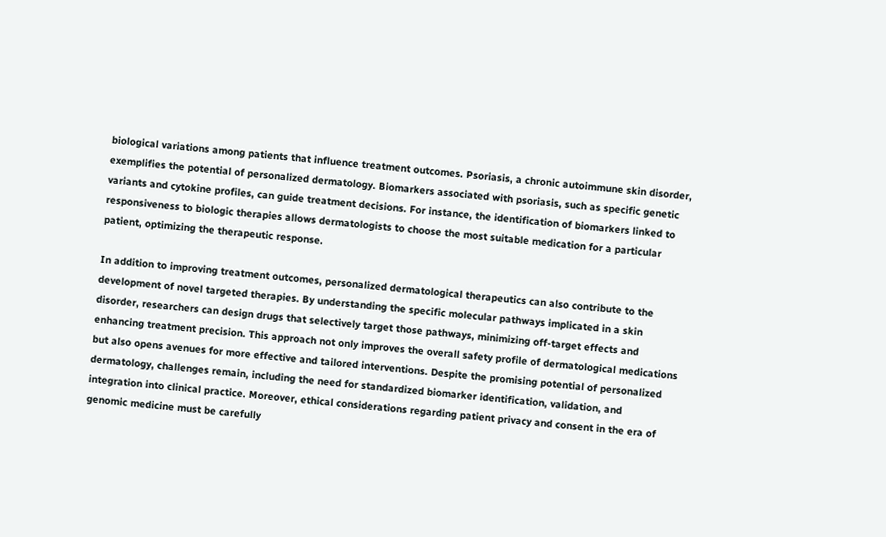biological variations among patients that influence treatment outcomes. Psoriasis, a chronic autoimmune skin disorder, exemplifies the potential of personalized dermatology. Biomarkers associated with psoriasis, such as specific genetic variants and cytokine profiles, can guide treatment decisions. For instance, the identification of biomarkers linked to responsiveness to biologic therapies allows dermatologists to choose the most suitable medication for a particular patient, optimizing the therapeutic response.

In addition to improving treatment outcomes, personalized dermatological therapeutics can also contribute to the development of novel targeted therapies. By understanding the specific molecular pathways implicated in a skin disorder, researchers can design drugs that selectively target those pathways, minimizing off-target effects and enhancing treatment precision. This approach not only improves the overall safety profile of dermatological medications but also opens avenues for more effective and tailored interventions. Despite the promising potential of personalized dermatology, challenges remain, including the need for standardized biomarker identification, validation, and integration into clinical practice. Moreover, ethical considerations regarding patient privacy and consent in the era of genomic medicine must be carefully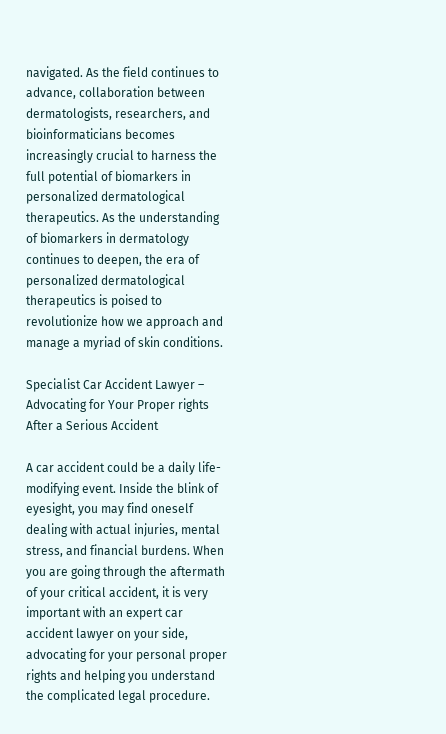navigated. As the field continues to advance, collaboration between dermatologists, researchers, and bioinformaticians becomes increasingly crucial to harness the full potential of biomarkers in personalized dermatological therapeutics. As the understanding of biomarkers in dermatology continues to deepen, the era of personalized dermatological therapeutics is poised to revolutionize how we approach and manage a myriad of skin conditions.

Specialist Car Accident Lawyer – Advocating for Your Proper rights After a Serious Accident

A car accident could be a daily life-modifying event. Inside the blink of eyesight, you may find oneself dealing with actual injuries, mental stress, and financial burdens. When you are going through the aftermath of your critical accident, it is very important with an expert car accident lawyer on your side, advocating for your personal proper rights and helping you understand the complicated legal procedure.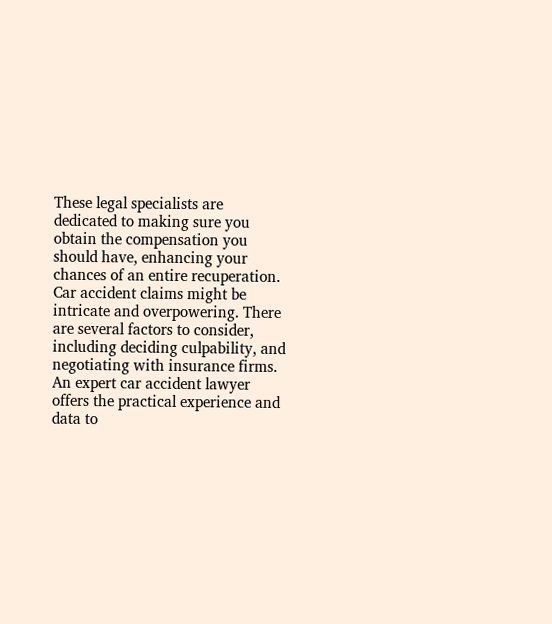These legal specialists are dedicated to making sure you obtain the compensation you should have, enhancing your chances of an entire recuperation. Car accident claims might be intricate and overpowering. There are several factors to consider, including deciding culpability, and negotiating with insurance firms. An expert car accident lawyer offers the practical experience and data to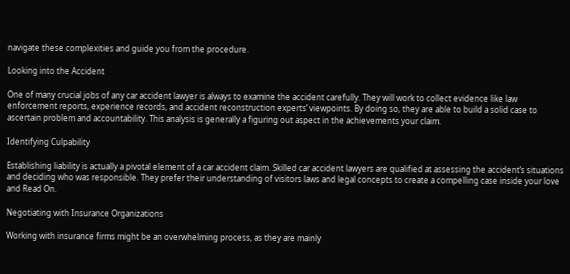navigate these complexities and guide you from the procedure.

Looking into the Accident

One of many crucial jobs of any car accident lawyer is always to examine the accident carefully. They will work to collect evidence like law enforcement reports, experience records, and accident reconstruction experts’ viewpoints. By doing so, they are able to build a solid case to ascertain problem and accountability. This analysis is generally a figuring out aspect in the achievements your claim.

Identifying Culpability

Establishing liability is actually a pivotal element of a car accident claim. Skilled car accident lawyers are qualified at assessing the accident’s situations and deciding who was responsible. They prefer their understanding of visitors laws and legal concepts to create a compelling case inside your love and Read On.

Negotiating with Insurance Organizations

Working with insurance firms might be an overwhelming process, as they are mainly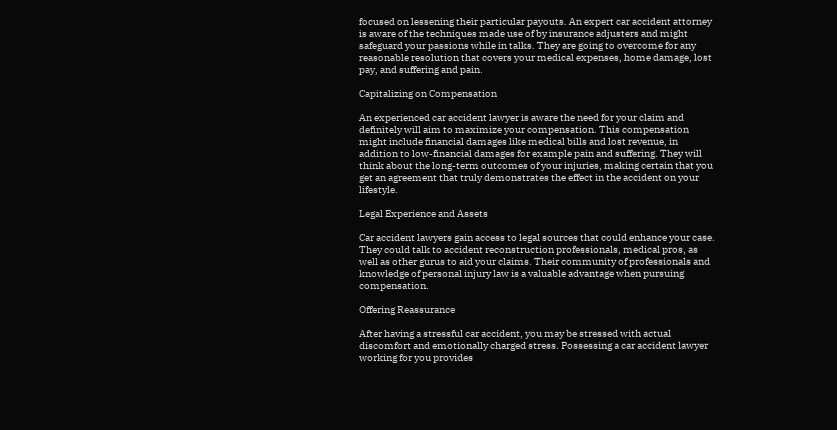focused on lessening their particular payouts. An expert car accident attorney is aware of the techniques made use of by insurance adjusters and might safeguard your passions while in talks. They are going to overcome for any reasonable resolution that covers your medical expenses, home damage, lost pay, and suffering and pain.

Capitalizing on Compensation

An experienced car accident lawyer is aware the need for your claim and definitely will aim to maximize your compensation. This compensation might include financial damages like medical bills and lost revenue, in addition to low-financial damages for example pain and suffering. They will think about the long-term outcomes of your injuries, making certain that you get an agreement that truly demonstrates the effect in the accident on your lifestyle.

Legal Experience and Assets

Car accident lawyers gain access to legal sources that could enhance your case. They could talk to accident reconstruction professionals, medical pros, as well as other gurus to aid your claims. Their community of professionals and knowledge of personal injury law is a valuable advantage when pursuing compensation.

Offering Reassurance

After having a stressful car accident, you may be stressed with actual discomfort and emotionally charged stress. Possessing a car accident lawyer working for you provides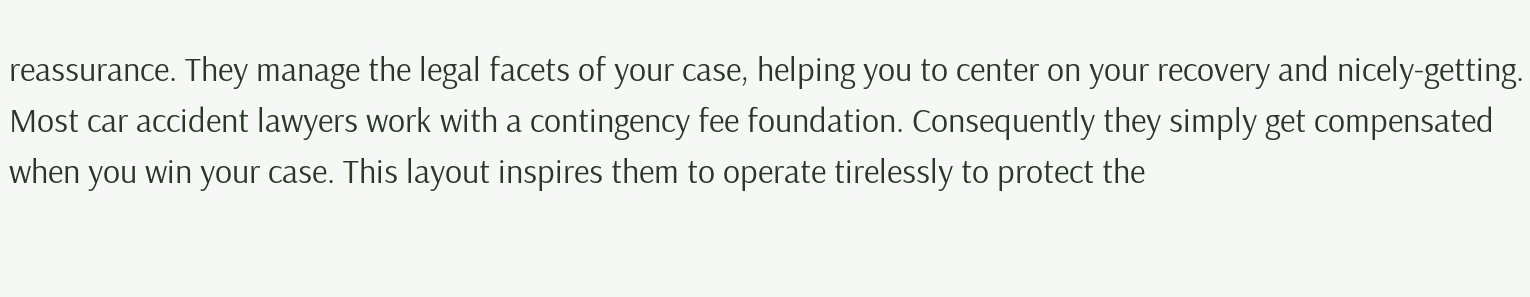reassurance. They manage the legal facets of your case, helping you to center on your recovery and nicely-getting. Most car accident lawyers work with a contingency fee foundation. Consequently they simply get compensated when you win your case. This layout inspires them to operate tirelessly to protect the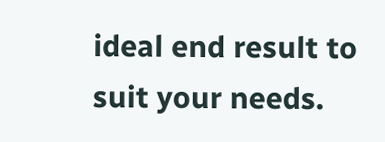ideal end result to suit your needs.